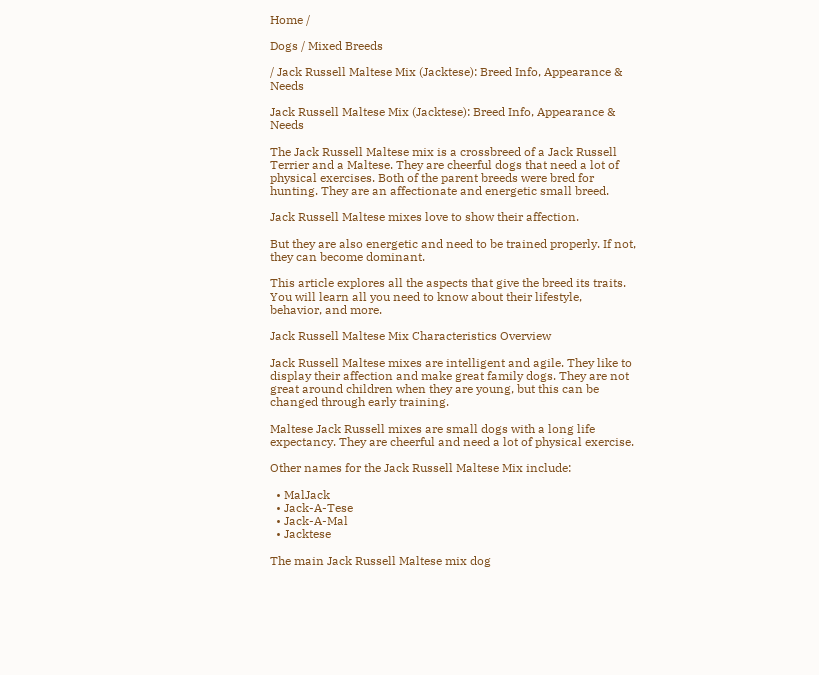Home /

Dogs / Mixed Breeds

/ Jack Russell Maltese Mix (Jacktese): Breed Info, Appearance & Needs

Jack Russell Maltese Mix (Jacktese): Breed Info, Appearance & Needs

The Jack Russell Maltese mix is a crossbreed of a Jack Russell Terrier and a Maltese. They are cheerful dogs that need a lot of physical exercises. Both of the parent breeds were bred for hunting. They are an affectionate and energetic small breed.

Jack Russell Maltese mixes love to show their affection.

But they are also energetic and need to be trained properly. If not, they can become dominant.

This article explores all the aspects that give the breed its traits. You will learn all you need to know about their lifestyle, behavior, and more.

Jack Russell Maltese Mix Characteristics Overview

Jack Russell Maltese mixes are intelligent and agile. They like to display their affection and make great family dogs. They are not great around children when they are young, but this can be changed through early training.

Maltese Jack Russell mixes are small dogs with a long life expectancy. They are cheerful and need a lot of physical exercise.

Other names for the Jack Russell Maltese Mix include:

  • MalJack
  • Jack-A-Tese
  • Jack-A-Mal
  • Jacktese

The main Jack Russell Maltese mix dog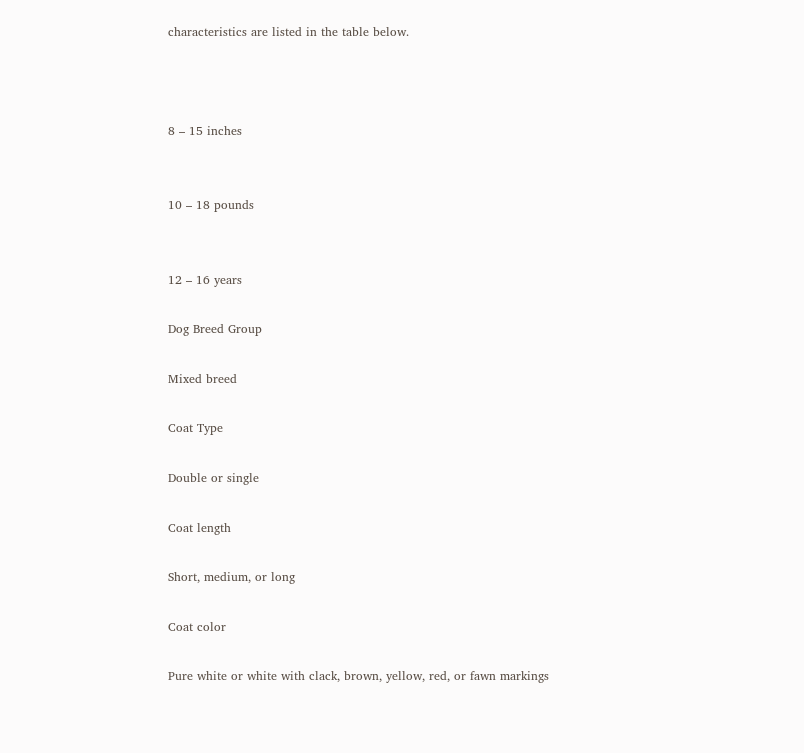characteristics are listed in the table below.



8 – 15 inches


10 – 18 pounds


12 – 16 years

Dog Breed Group

Mixed breed

Coat Type

Double or single

Coat length

Short, medium, or long

Coat color

Pure white or white with clack, brown, yellow, red, or fawn markings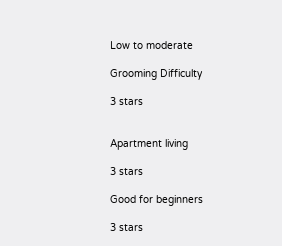Low to moderate

Grooming Difficulty

3 stars


Apartment living

3 stars

Good for beginners

3 stars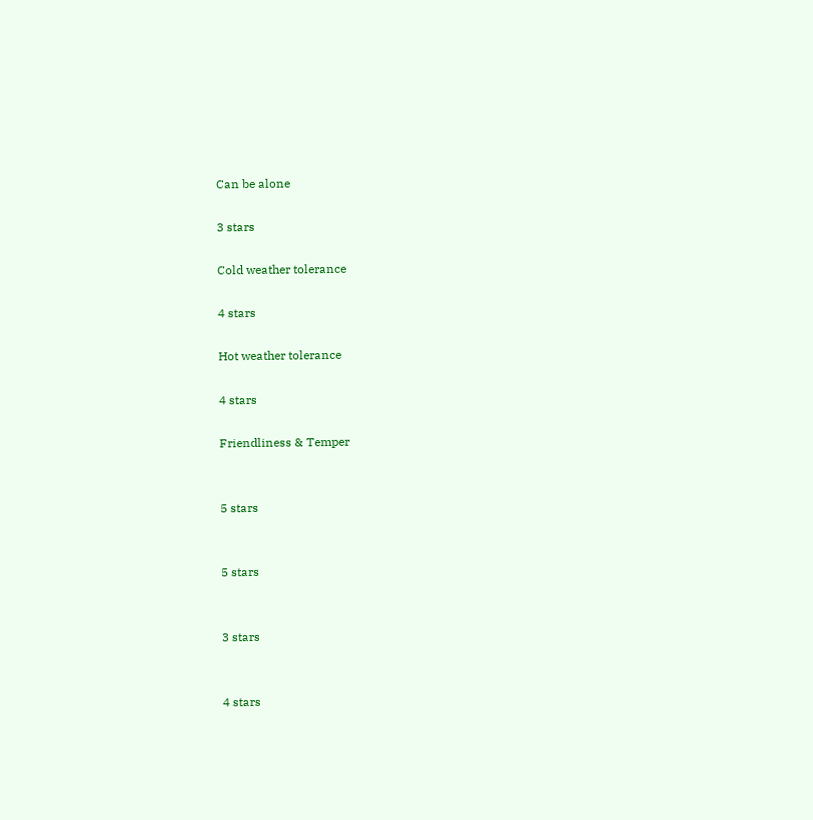Can be alone

3 stars

Cold weather tolerance

4 stars

Hot weather tolerance

4 stars

Friendliness & Temper


5 stars


5 stars


3 stars


4 stars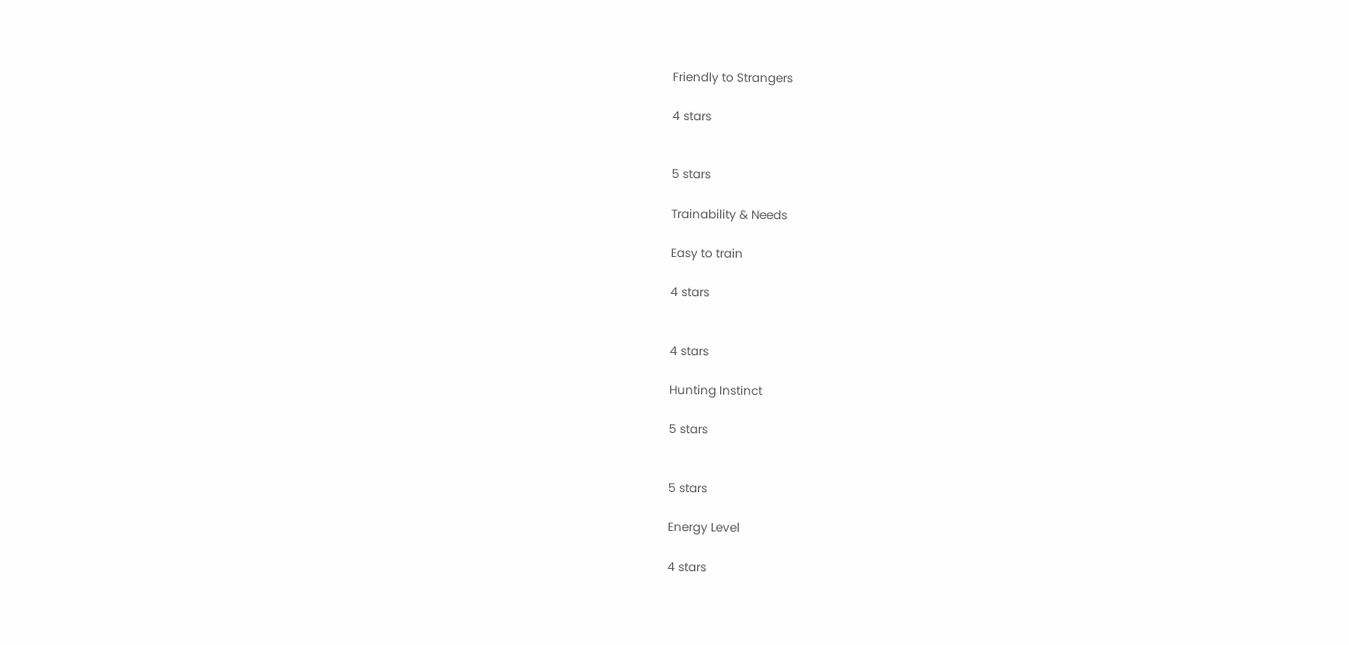Friendly to Strangers

4 stars


5 stars

Trainability & Needs

Easy to train

4 stars


4 stars

Hunting Instinct

5 stars


5 stars

Energy Level

4 stars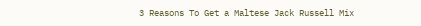3 Reasons To Get a Maltese Jack Russell Mix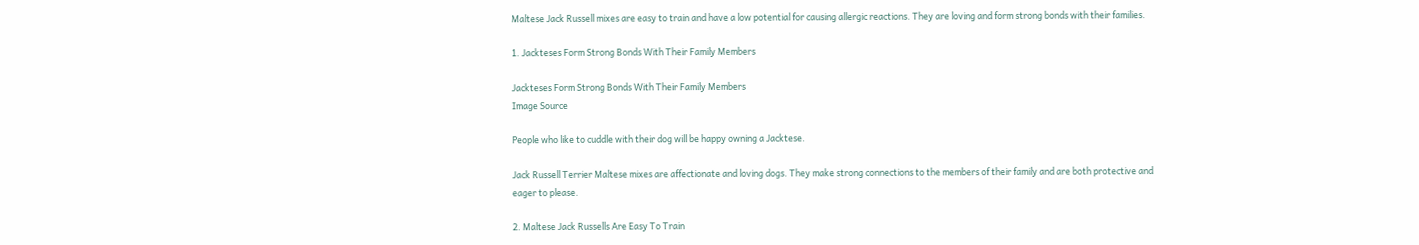Maltese Jack Russell mixes are easy to train and have a low potential for causing allergic reactions. They are loving and form strong bonds with their families.

1. Jackteses Form Strong Bonds With Their Family Members

Jackteses Form Strong Bonds With Their Family Members
Image Source

People who like to cuddle with their dog will be happy owning a Jacktese.

Jack Russell Terrier Maltese mixes are affectionate and loving dogs. They make strong connections to the members of their family and are both protective and eager to please.

2. Maltese Jack Russells Are Easy To Train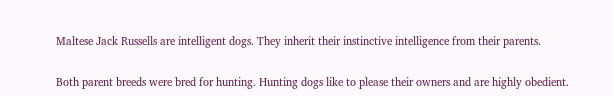Maltese Jack Russells are intelligent dogs. They inherit their instinctive intelligence from their parents.

Both parent breeds were bred for hunting. Hunting dogs like to please their owners and are highly obedient.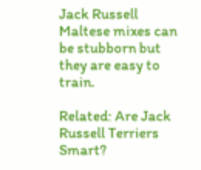Jack Russell Maltese mixes can be stubborn but they are easy to train.

Related: Are Jack Russell Terriers Smart?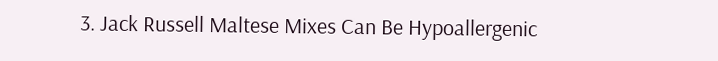3. Jack Russell Maltese Mixes Can Be Hypoallergenic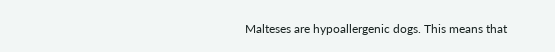Malteses are hypoallergenic dogs. This means that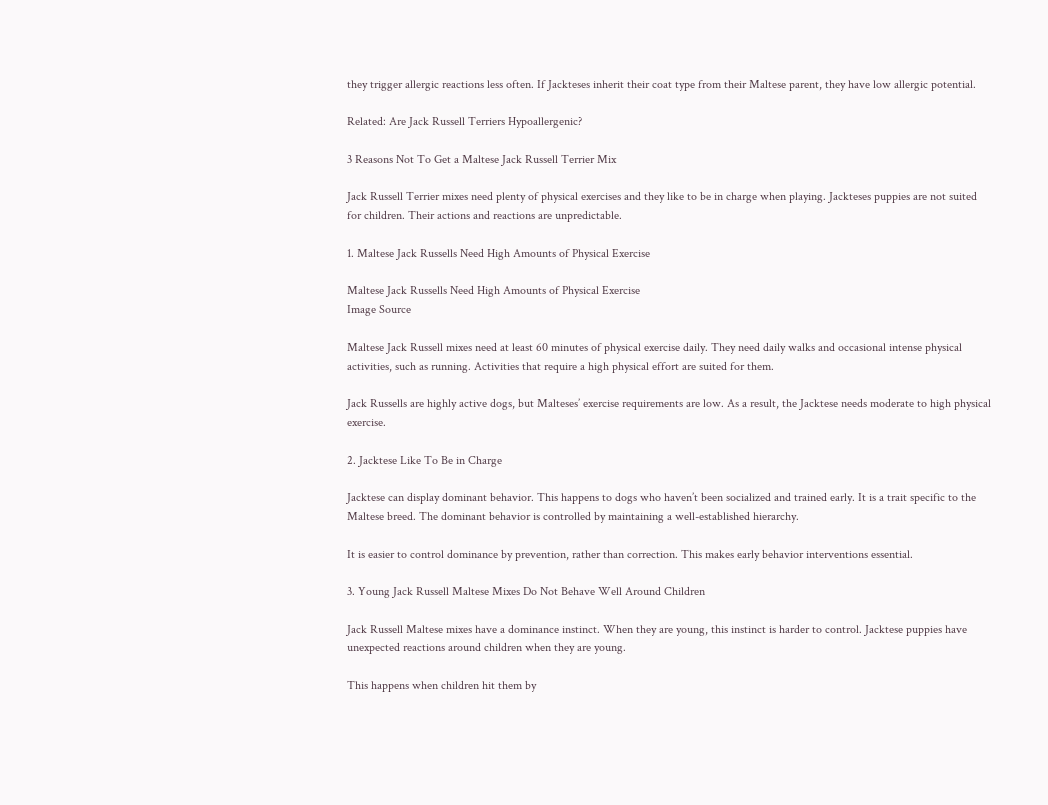they trigger allergic reactions less often. If Jackteses inherit their coat type from their Maltese parent, they have low allergic potential.

Related: Are Jack Russell Terriers Hypoallergenic?

3 Reasons Not To Get a Maltese Jack Russell Terrier Mix

Jack Russell Terrier mixes need plenty of physical exercises and they like to be in charge when playing. Jackteses puppies are not suited for children. Their actions and reactions are unpredictable.

1. Maltese Jack Russells Need High Amounts of Physical Exercise

Maltese Jack Russells Need High Amounts of Physical Exercise
Image Source

Maltese Jack Russell mixes need at least 60 minutes of physical exercise daily. They need daily walks and occasional intense physical activities, such as running. Activities that require a high physical effort are suited for them.

Jack Russells are highly active dogs, but Malteses’ exercise requirements are low. As a result, the Jacktese needs moderate to high physical exercise.

2. Jacktese Like To Be in Charge

Jacktese can display dominant behavior. This happens to dogs who haven’t been socialized and trained early. It is a trait specific to the Maltese breed. The dominant behavior is controlled by maintaining a well-established hierarchy.

It is easier to control dominance by prevention, rather than correction. This makes early behavior interventions essential.

3. Young Jack Russell Maltese Mixes Do Not Behave Well Around Children

Jack Russell Maltese mixes have a dominance instinct. When they are young, this instinct is harder to control. Jacktese puppies have unexpected reactions around children when they are young.

This happens when children hit them by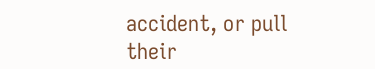accident, or pull their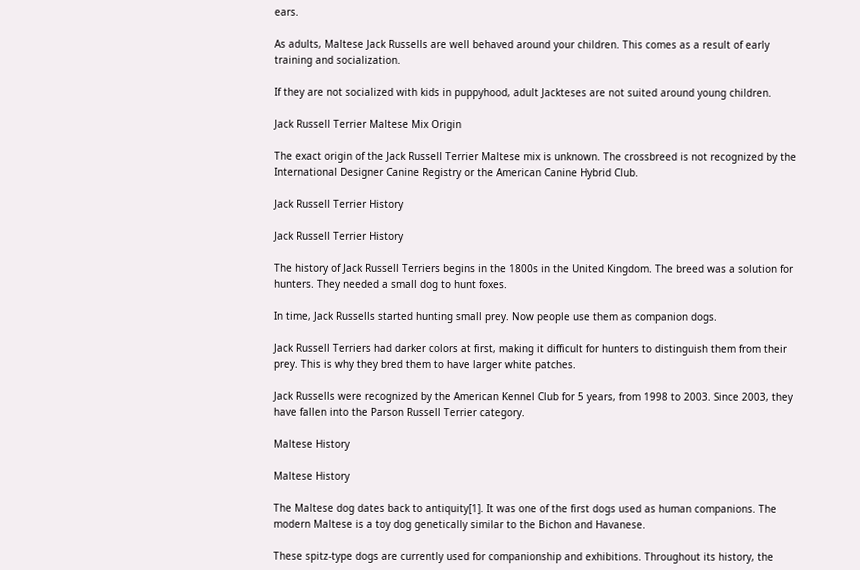ears.

As adults, Maltese Jack Russells are well behaved around your children. This comes as a result of early training and socialization.

If they are not socialized with kids in puppyhood, adult Jackteses are not suited around young children.

Jack Russell Terrier Maltese Mix Origin

The exact origin of the Jack Russell Terrier Maltese mix is unknown. The crossbreed is not recognized by the International Designer Canine Registry or the American Canine Hybrid Club.

Jack Russell Terrier History

Jack Russell Terrier History

The history of Jack Russell Terriers begins in the 1800s in the United Kingdom. The breed was a solution for hunters. They needed a small dog to hunt foxes.

In time, Jack Russells started hunting small prey. Now people use them as companion dogs.

Jack Russell Terriers had darker colors at first, making it difficult for hunters to distinguish them from their prey. This is why they bred them to have larger white patches.

Jack Russells were recognized by the American Kennel Club for 5 years, from 1998 to 2003. Since 2003, they have fallen into the Parson Russell Terrier category.

Maltese History

Maltese History

The Maltese dog dates back to antiquity[1]. It was one of the first dogs used as human companions. The modern Maltese is a toy dog genetically similar to the Bichon and Havanese.

These spitz-type dogs are currently used for companionship and exhibitions. Throughout its history, the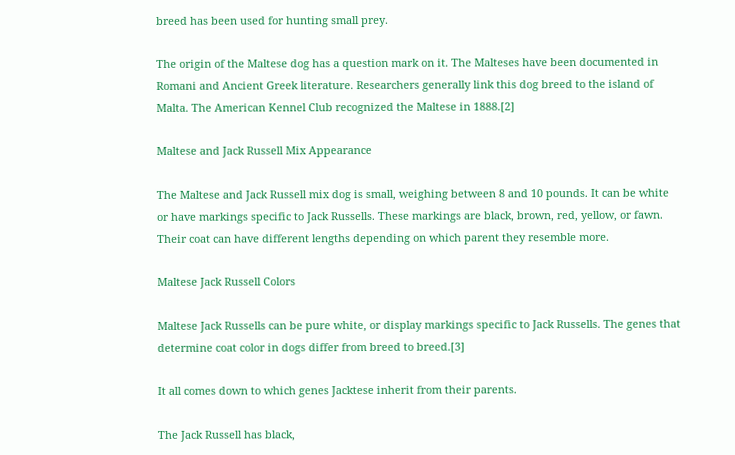breed has been used for hunting small prey.

The origin of the Maltese dog has a question mark on it. The Malteses have been documented in Romani and Ancient Greek literature. Researchers generally link this dog breed to the island of Malta. The American Kennel Club recognized the Maltese in 1888.[2]

Maltese and Jack Russell Mix Appearance

The Maltese and Jack Russell mix dog is small, weighing between 8 and 10 pounds. It can be white or have markings specific to Jack Russells. These markings are black, brown, red, yellow, or fawn.  Their coat can have different lengths depending on which parent they resemble more.

Maltese Jack Russell Colors

Maltese Jack Russells can be pure white, or display markings specific to Jack Russells. The genes that determine coat color in dogs differ from breed to breed.[3]

It all comes down to which genes Jacktese inherit from their parents.

The Jack Russell has black,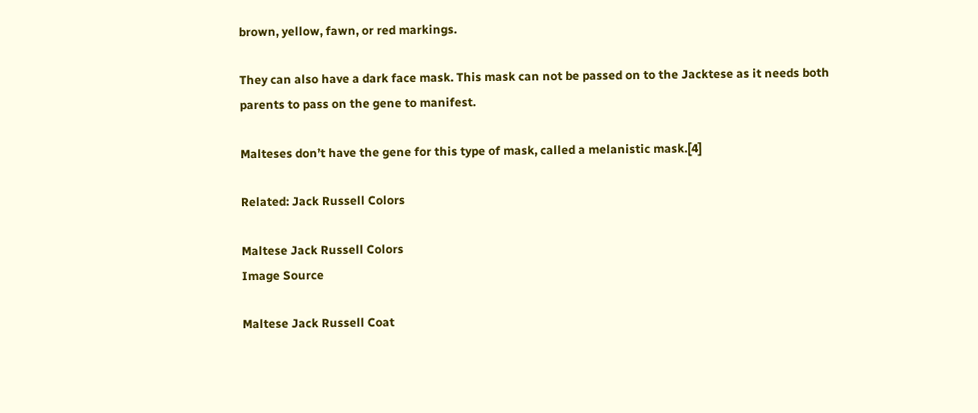brown, yellow, fawn, or red markings.

They can also have a dark face mask. This mask can not be passed on to the Jacktese as it needs both parents to pass on the gene to manifest.

Malteses don’t have the gene for this type of mask, called a melanistic mask.[4]

Related: Jack Russell Colors

Maltese Jack Russell Colors
Image Source

Maltese Jack Russell Coat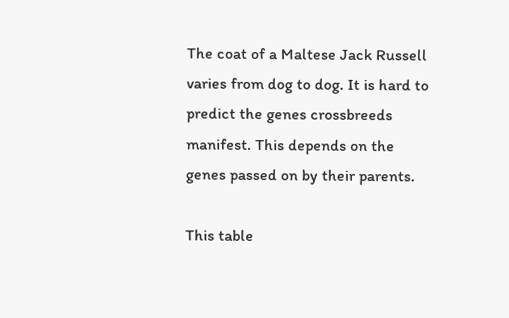The coat of a Maltese Jack Russell varies from dog to dog. It is hard to predict the genes crossbreeds manifest. This depends on the genes passed on by their parents.

This table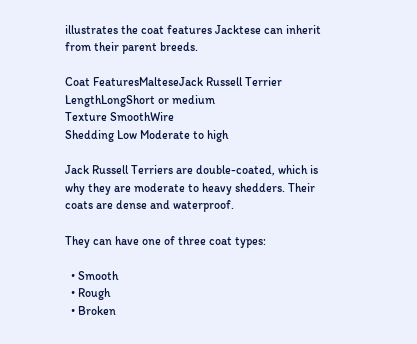illustrates the coat features Jacktese can inherit from their parent breeds.

Coat FeaturesMalteseJack Russell Terrier
LengthLongShort or medium
Texture SmoothWire
Shedding Low Moderate to high

Jack Russell Terriers are double-coated, which is why they are moderate to heavy shedders. Their coats are dense and waterproof.

They can have one of three coat types:

  • Smooth
  • Rough
  • Broken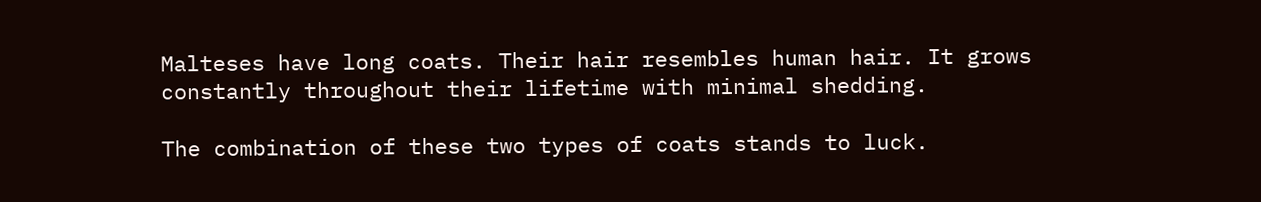Malteses have long coats. Their hair resembles human hair. It grows constantly throughout their lifetime with minimal shedding.

The combination of these two types of coats stands to luck.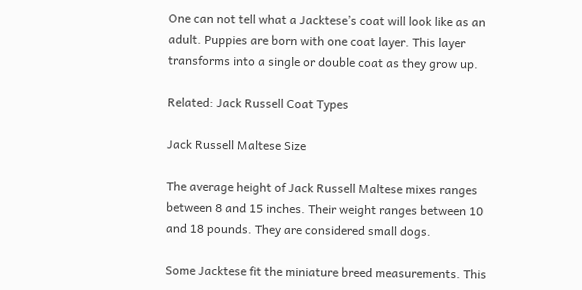One can not tell what a Jacktese’s coat will look like as an adult. Puppies are born with one coat layer. This layer transforms into a single or double coat as they grow up.

Related: Jack Russell Coat Types

Jack Russell Maltese Size

The average height of Jack Russell Maltese mixes ranges between 8 and 15 inches. Their weight ranges between 10 and 18 pounds. They are considered small dogs.

Some Jacktese fit the miniature breed measurements. This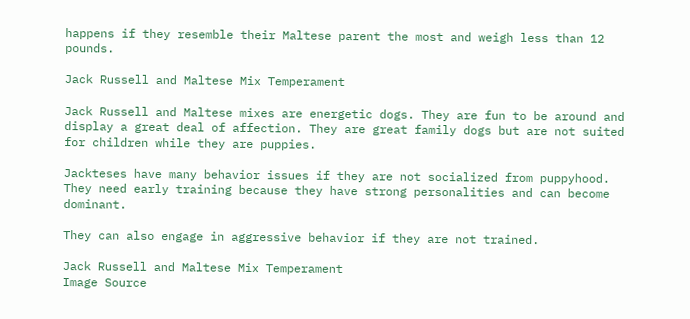happens if they resemble their Maltese parent the most and weigh less than 12 pounds.

Jack Russell and Maltese Mix Temperament

Jack Russell and Maltese mixes are energetic dogs. They are fun to be around and display a great deal of affection. They are great family dogs but are not suited for children while they are puppies.

Jackteses have many behavior issues if they are not socialized from puppyhood. They need early training because they have strong personalities and can become dominant.

They can also engage in aggressive behavior if they are not trained.

Jack Russell and Maltese Mix Temperament
Image Source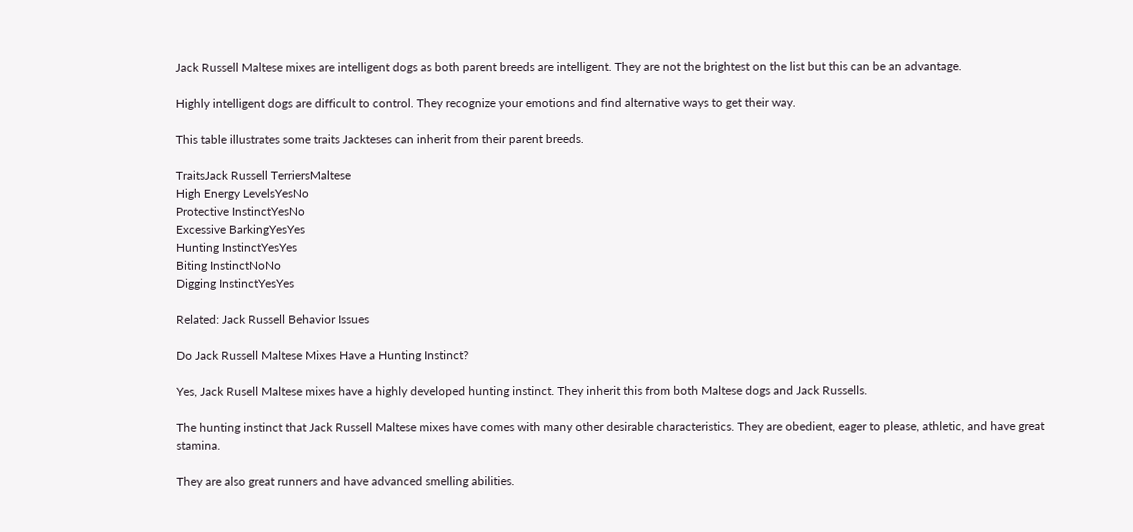Jack Russell Maltese mixes are intelligent dogs as both parent breeds are intelligent. They are not the brightest on the list but this can be an advantage.

Highly intelligent dogs are difficult to control. They recognize your emotions and find alternative ways to get their way.

This table illustrates some traits Jackteses can inherit from their parent breeds.

TraitsJack Russell TerriersMaltese
High Energy LevelsYesNo
Protective InstinctYesNo
Excessive BarkingYesYes
Hunting InstinctYesYes
Biting InstinctNoNo
Digging InstinctYesYes

Related: Jack Russell Behavior Issues

Do Jack Russell Maltese Mixes Have a Hunting Instinct?

Yes, Jack Rusell Maltese mixes have a highly developed hunting instinct. They inherit this from both Maltese dogs and Jack Russells.

The hunting instinct that Jack Russell Maltese mixes have comes with many other desirable characteristics. They are obedient, eager to please, athletic, and have great stamina.

They are also great runners and have advanced smelling abilities.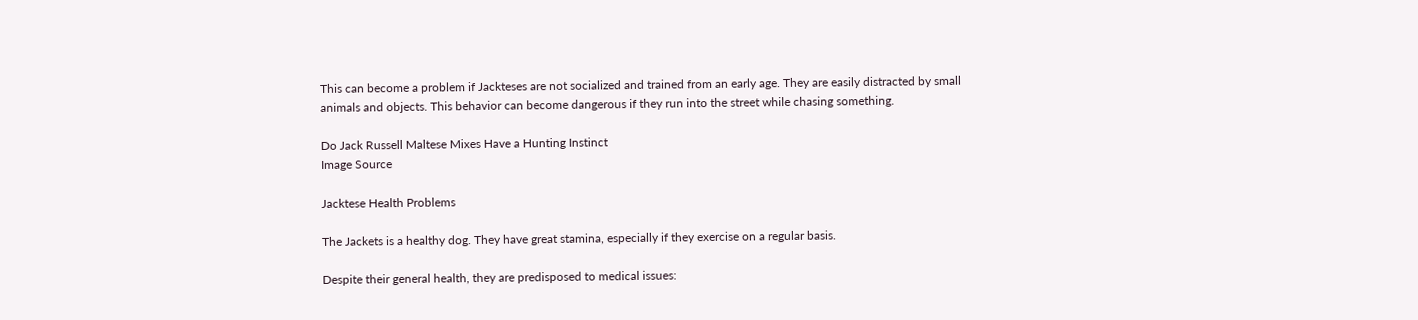This can become a problem if Jackteses are not socialized and trained from an early age. They are easily distracted by small animals and objects. This behavior can become dangerous if they run into the street while chasing something.

Do Jack Russell Maltese Mixes Have a Hunting Instinct
Image Source

Jacktese Health Problems

The Jackets is a healthy dog. They have great stamina, especially if they exercise on a regular basis.

Despite their general health, they are predisposed to medical issues: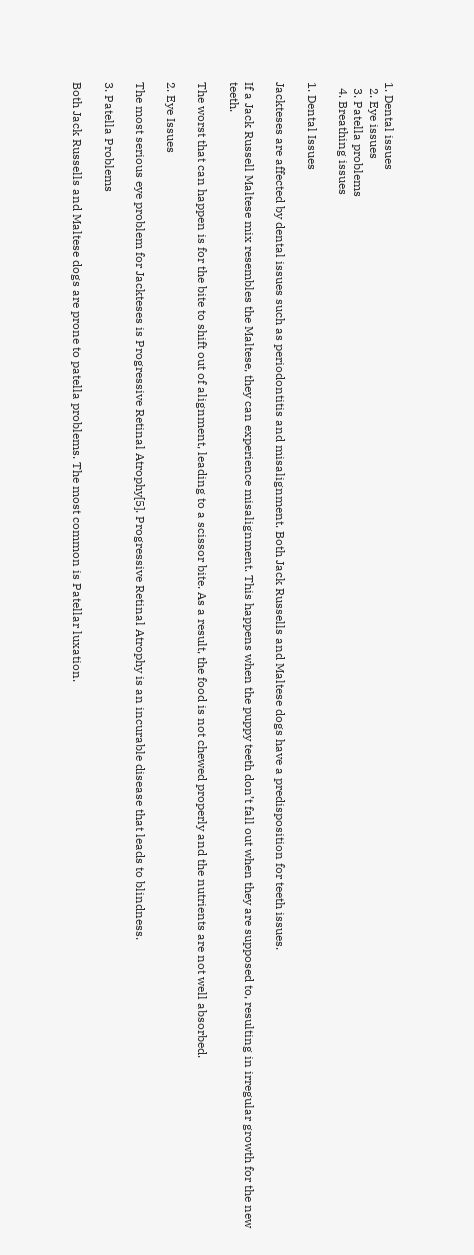1. Dental issues
  2. Eye issues
  3. Patella problems
  4. Breathing issues

1. Dental Issues

Jackteses are affected by dental issues such as periodontitis and misalignment. Both Jack Russells and Maltese dogs have a predisposition for teeth issues.

If a Jack Russell Maltese mix resembles the Maltese, they can experience misalignment. This happens when the puppy teeth don’t fall out when they are supposed to, resulting in irregular growth for the new teeth.

The worst that can happen is for the bite to shift out of alignment, leading to a scissor bite. As a result, the food is not chewed properly and the nutrients are not well absorbed.

2. Eye Issues

The most serious eye problem for Jackteses is Progressive Retinal Atrophy[5]. Progressive Retinal Atrophy is an incurable disease that leads to blindness.

3. Patella Problems

Both Jack Russells and Maltese dogs are prone to patella problems. The most common is Patellar luxation.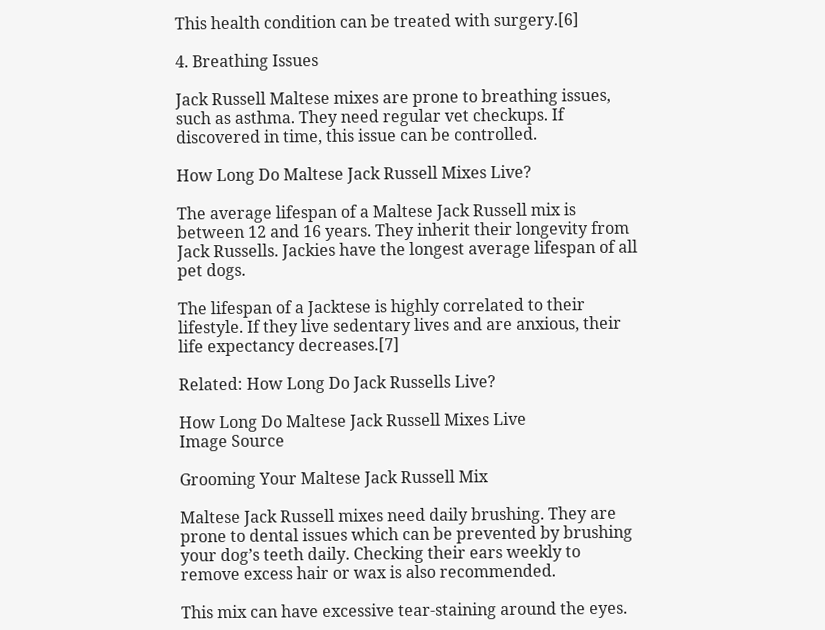This health condition can be treated with surgery.[6]

4. Breathing Issues

Jack Russell Maltese mixes are prone to breathing issues, such as asthma. They need regular vet checkups. If discovered in time, this issue can be controlled.

How Long Do Maltese Jack Russell Mixes Live?

The average lifespan of a Maltese Jack Russell mix is between 12 and 16 years. They inherit their longevity from Jack Russells. Jackies have the longest average lifespan of all pet dogs.

The lifespan of a Jacktese is highly correlated to their lifestyle. If they live sedentary lives and are anxious, their life expectancy decreases.[7]

Related: How Long Do Jack Russells Live?

How Long Do Maltese Jack Russell Mixes Live
Image Source

Grooming Your Maltese Jack Russell Mix

Maltese Jack Russell mixes need daily brushing. They are prone to dental issues which can be prevented by brushing your dog’s teeth daily. Checking their ears weekly to remove excess hair or wax is also recommended.

This mix can have excessive tear-staining around the eyes.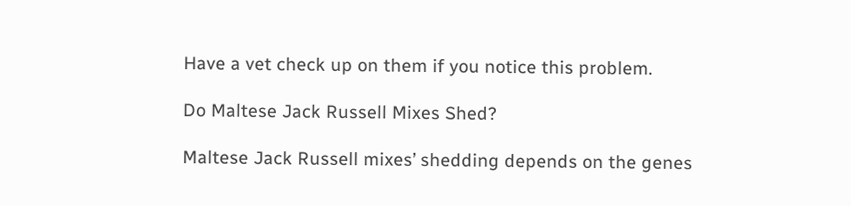Have a vet check up on them if you notice this problem.

Do Maltese Jack Russell Mixes Shed?

Maltese Jack Russell mixes’ shedding depends on the genes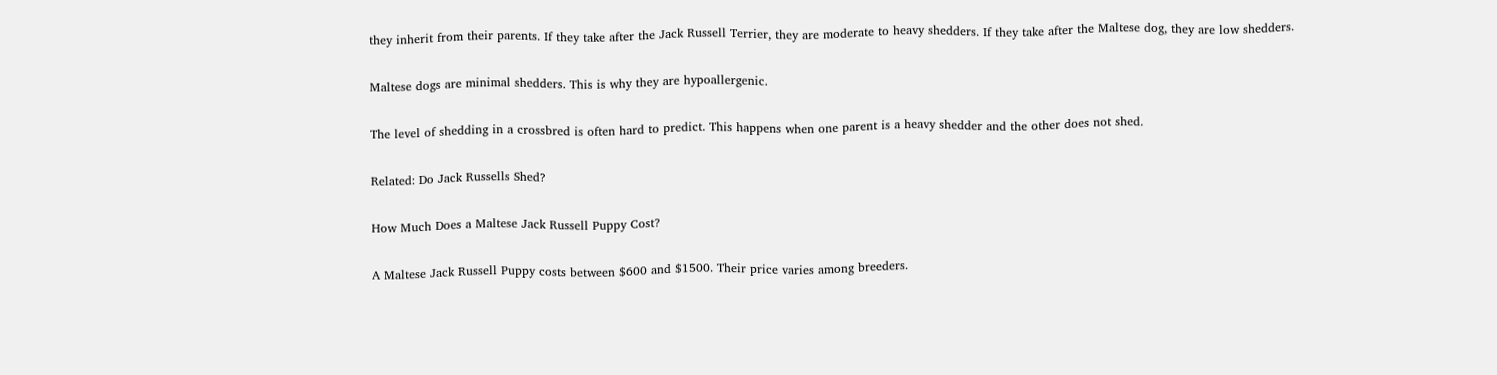they inherit from their parents. If they take after the Jack Russell Terrier, they are moderate to heavy shedders. If they take after the Maltese dog, they are low shedders.

Maltese dogs are minimal shedders. This is why they are hypoallergenic.

The level of shedding in a crossbred is often hard to predict. This happens when one parent is a heavy shedder and the other does not shed.

Related: Do Jack Russells Shed?

How Much Does a Maltese Jack Russell Puppy Cost?

A Maltese Jack Russell Puppy costs between $600 and $1500. Their price varies among breeders.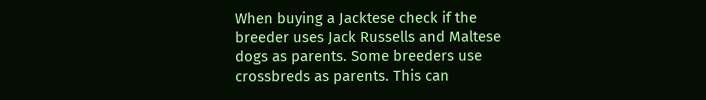When buying a Jacktese check if the breeder uses Jack Russells and Maltese dogs as parents. Some breeders use crossbreds as parents. This can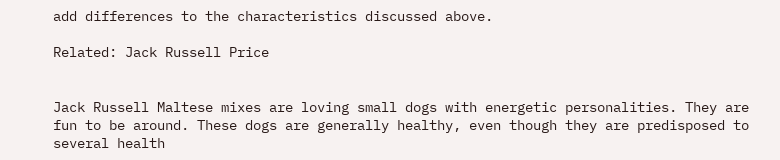add differences to the characteristics discussed above.

Related: Jack Russell Price


Jack Russell Maltese mixes are loving small dogs with energetic personalities. They are fun to be around. These dogs are generally healthy, even though they are predisposed to several health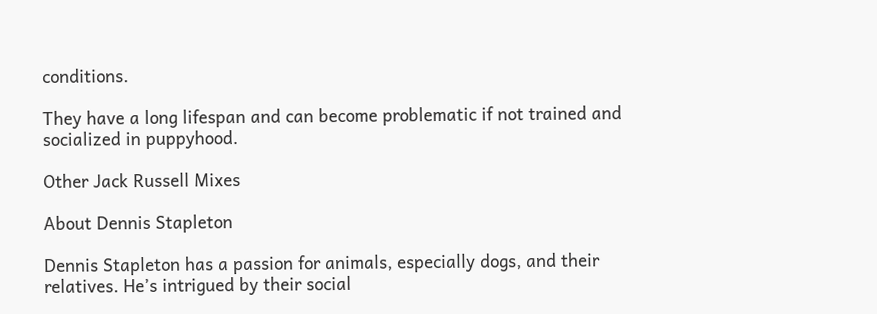conditions.

They have a long lifespan and can become problematic if not trained and socialized in puppyhood.

Other Jack Russell Mixes

About Dennis Stapleton

Dennis Stapleton has a passion for animals, especially dogs, and their relatives. He’s intrigued by their social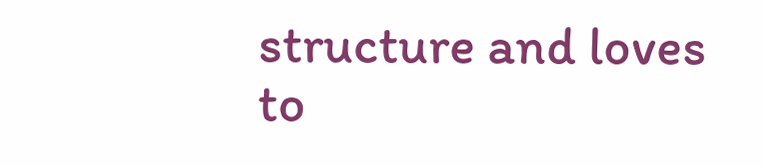structure and loves to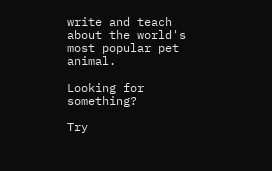write and teach about the world's most popular pet animal.

Looking for something?

Try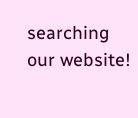searching our website!